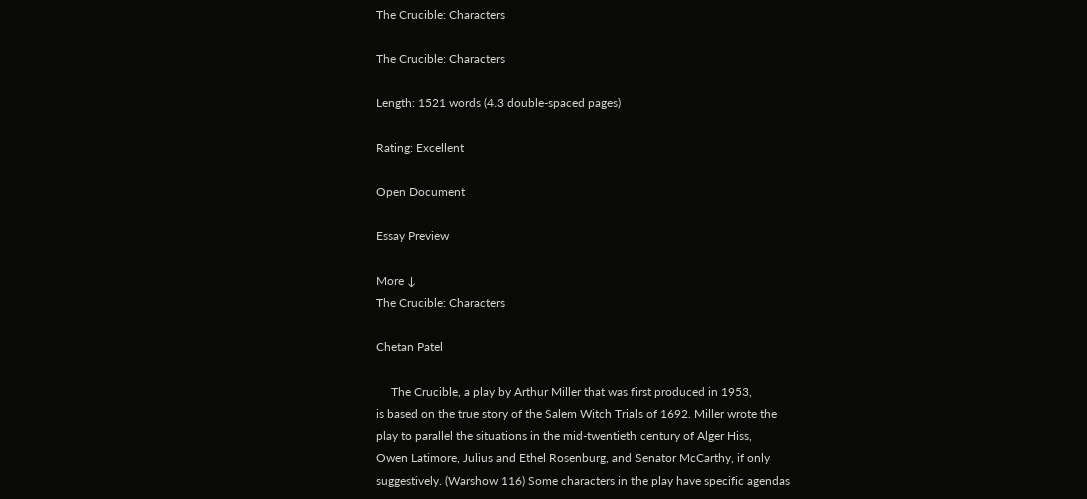The Crucible: Characters

The Crucible: Characters

Length: 1521 words (4.3 double-spaced pages)

Rating: Excellent

Open Document

Essay Preview

More ↓
The Crucible: Characters

Chetan Patel

     The Crucible, a play by Arthur Miller that was first produced in 1953,
is based on the true story of the Salem Witch Trials of 1692. Miller wrote the
play to parallel the situations in the mid-twentieth century of Alger Hiss,
Owen Latimore, Julius and Ethel Rosenburg, and Senator McCarthy, if only
suggestively. (Warshow 116) Some characters in the play have specific agendas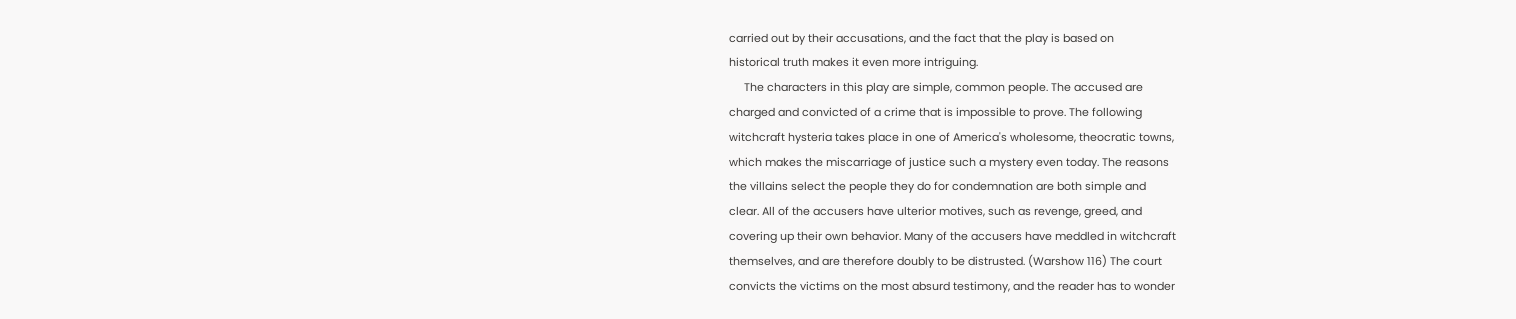carried out by their accusations, and the fact that the play is based on
historical truth makes it even more intriguing.
     The characters in this play are simple, common people. The accused are
charged and convicted of a crime that is impossible to prove. The following
witchcraft hysteria takes place in one of America's wholesome, theocratic towns,
which makes the miscarriage of justice such a mystery even today. The reasons
the villains select the people they do for condemnation are both simple and
clear. All of the accusers have ulterior motives, such as revenge, greed, and
covering up their own behavior. Many of the accusers have meddled in witchcraft
themselves, and are therefore doubly to be distrusted. (Warshow 116) The court
convicts the victims on the most absurd testimony, and the reader has to wonder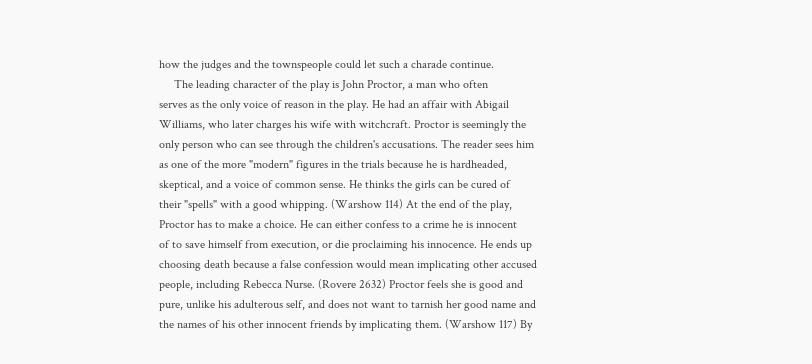how the judges and the townspeople could let such a charade continue.
     The leading character of the play is John Proctor, a man who often
serves as the only voice of reason in the play. He had an affair with Abigail
Williams, who later charges his wife with witchcraft. Proctor is seemingly the
only person who can see through the children's accusations. The reader sees him
as one of the more "modern" figures in the trials because he is hardheaded,
skeptical, and a voice of common sense. He thinks the girls can be cured of
their "spells" with a good whipping. (Warshow 114) At the end of the play,
Proctor has to make a choice. He can either confess to a crime he is innocent
of to save himself from execution, or die proclaiming his innocence. He ends up
choosing death because a false confession would mean implicating other accused
people, including Rebecca Nurse. (Rovere 2632) Proctor feels she is good and
pure, unlike his adulterous self, and does not want to tarnish her good name and
the names of his other innocent friends by implicating them. (Warshow 117) By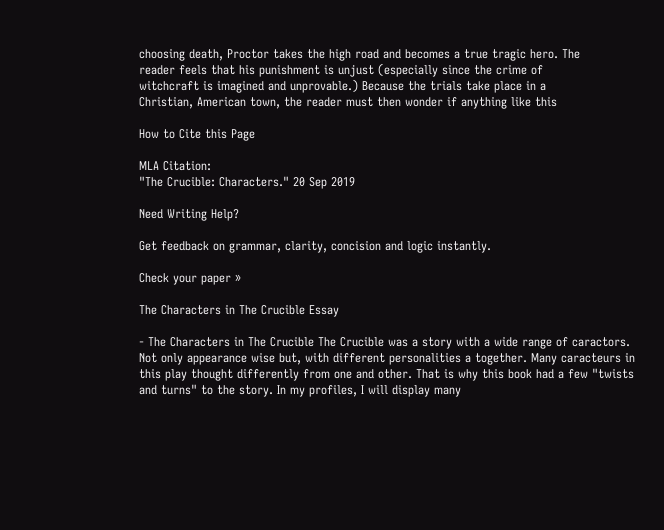choosing death, Proctor takes the high road and becomes a true tragic hero. The
reader feels that his punishment is unjust (especially since the crime of
witchcraft is imagined and unprovable.) Because the trials take place in a
Christian, American town, the reader must then wonder if anything like this

How to Cite this Page

MLA Citation:
"The Crucible: Characters." 20 Sep 2019

Need Writing Help?

Get feedback on grammar, clarity, concision and logic instantly.

Check your paper »

The Characters in The Crucible Essay

- The Characters in The Crucible The Crucible was a story with a wide range of caractors. Not only appearance wise but, with different personalities a together. Many caracteurs in this play thought differently from one and other. That is why this book had a few "twists and turns" to the story. In my profiles, I will display many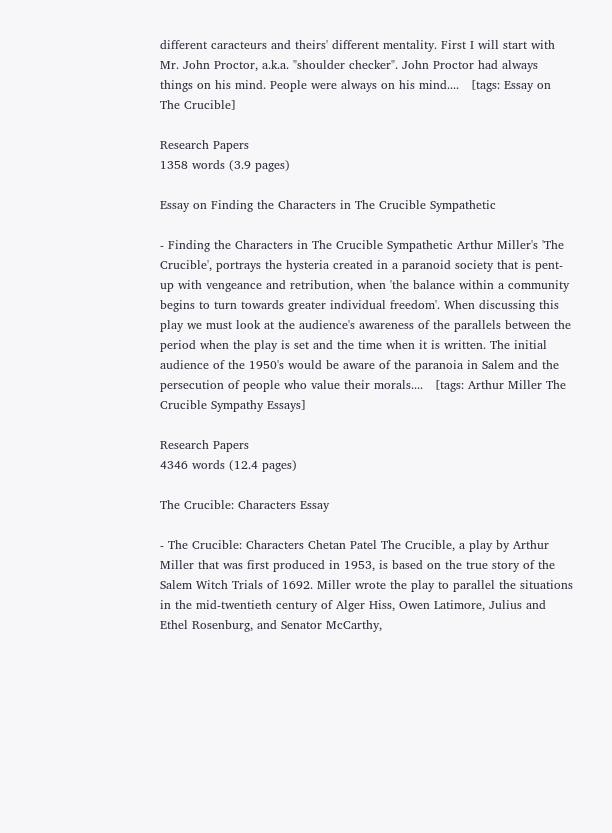different caracteurs and theirs' different mentality. First I will start with Mr. John Proctor, a.k.a. "shoulder checker". John Proctor had always things on his mind. People were always on his mind....   [tags: Essay on The Crucible]

Research Papers
1358 words (3.9 pages)

Essay on Finding the Characters in The Crucible Sympathetic

- Finding the Characters in The Crucible Sympathetic Arthur Miller's 'The Crucible', portrays the hysteria created in a paranoid society that is pent-up with vengeance and retribution, when 'the balance within a community begins to turn towards greater individual freedom'. When discussing this play we must look at the audience's awareness of the parallels between the period when the play is set and the time when it is written. The initial audience of the 1950's would be aware of the paranoia in Salem and the persecution of people who value their morals....   [tags: Arthur Miller The Crucible Sympathy Essays]

Research Papers
4346 words (12.4 pages)

The Crucible: Characters Essay

- The Crucible: Characters Chetan Patel The Crucible, a play by Arthur Miller that was first produced in 1953, is based on the true story of the Salem Witch Trials of 1692. Miller wrote the play to parallel the situations in the mid-twentieth century of Alger Hiss, Owen Latimore, Julius and Ethel Rosenburg, and Senator McCarthy,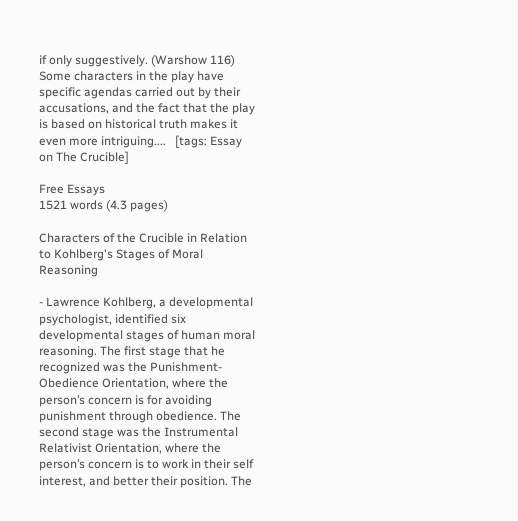if only suggestively. (Warshow 116) Some characters in the play have specific agendas carried out by their accusations, and the fact that the play is based on historical truth makes it even more intriguing....   [tags: Essay on The Crucible]

Free Essays
1521 words (4.3 pages)

Characters of the Crucible in Relation to Kohlberg's Stages of Moral Reasoning

- Lawrence Kohlberg, a developmental psychologist, identified six developmental stages of human moral reasoning. The first stage that he recognized was the Punishment-Obedience Orientation, where the person’s concern is for avoiding punishment through obedience. The second stage was the Instrumental Relativist Orientation, where the person’s concern is to work in their self interest, and better their position. The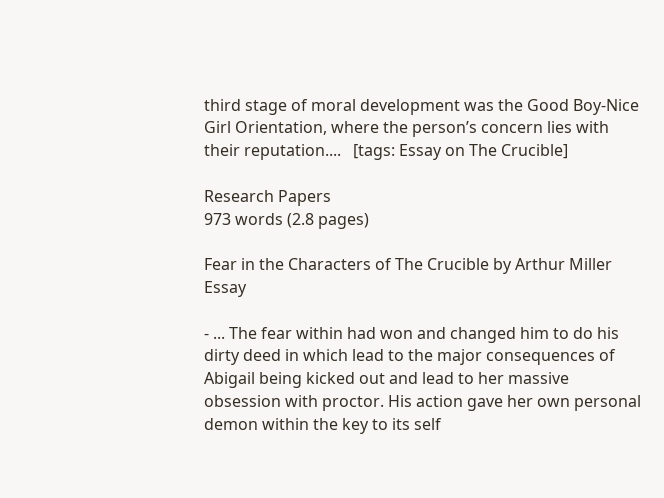third stage of moral development was the Good Boy-Nice Girl Orientation, where the person’s concern lies with their reputation....   [tags: Essay on The Crucible]

Research Papers
973 words (2.8 pages)

Fear in the Characters of The Crucible by Arthur Miller Essay

- ... The fear within had won and changed him to do his dirty deed in which lead to the major consequences of Abigail being kicked out and lead to her massive obsession with proctor. His action gave her own personal demon within the key to its self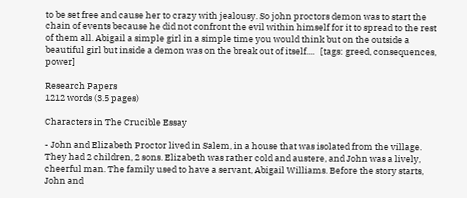to be set free and cause her to crazy with jealousy. So john proctors demon was to start the chain of events because he did not confront the evil within himself for it to spread to the rest of them all. Abigail a simple girl in a simple time you would think but on the outside a beautiful girl but inside a demon was on the break out of itself....   [tags: greed, consequences, power]

Research Papers
1212 words (3.5 pages)

Characters in The Crucible Essay

- John and Elizabeth Proctor lived in Salem, in a house that was isolated from the village. They had 2 children, 2 sons. Elizabeth was rather cold and austere, and John was a lively, cheerful man. The family used to have a servant, Abigail Williams. Before the story starts, John and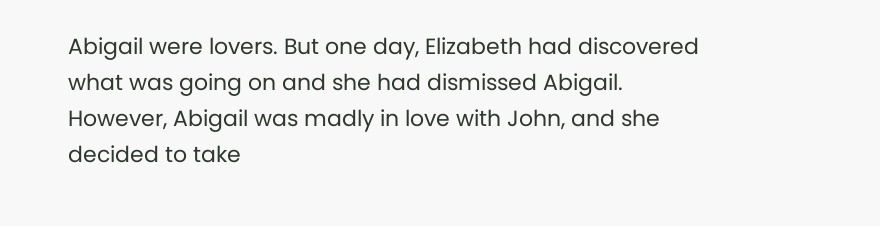Abigail were lovers. But one day, Elizabeth had discovered what was going on and she had dismissed Abigail. However, Abigail was madly in love with John, and she decided to take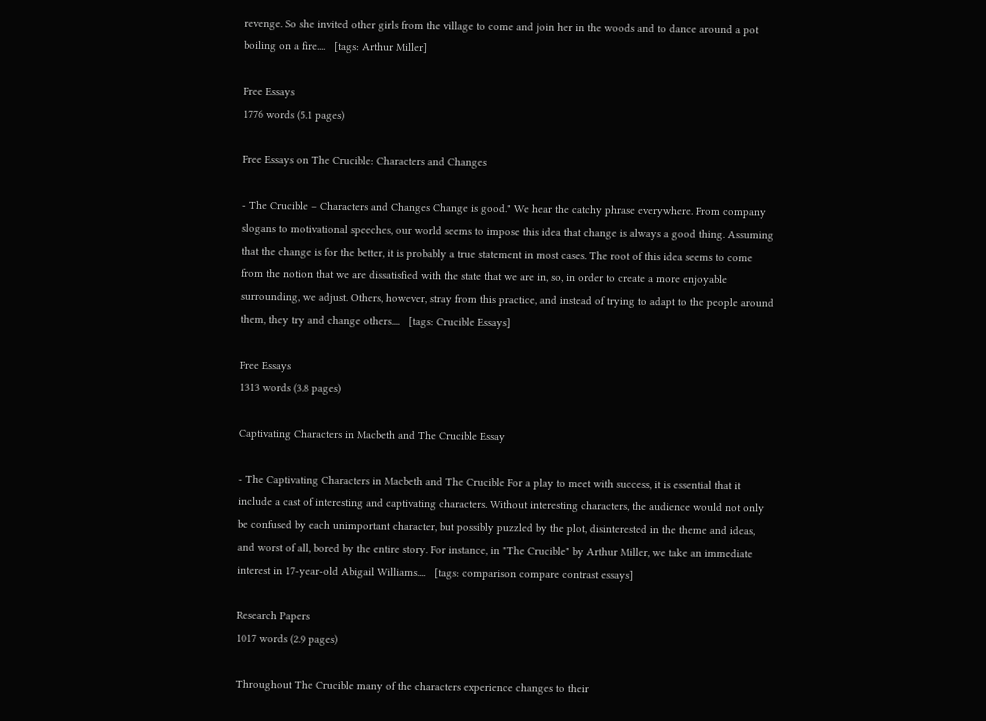revenge. So she invited other girls from the village to come and join her in the woods and to dance around a pot boiling on a fire....   [tags: Arthur Miller]

Free Essays
1776 words (5.1 pages)

Free Essays on The Crucible: Characters and Changes

- The Crucible – Characters and Changes Change is good." We hear the catchy phrase everywhere. From company slogans to motivational speeches, our world seems to impose this idea that change is always a good thing. Assuming that the change is for the better, it is probably a true statement in most cases. The root of this idea seems to come from the notion that we are dissatisfied with the state that we are in, so, in order to create a more enjoyable surrounding, we adjust. Others, however, stray from this practice, and instead of trying to adapt to the people around them, they try and change others....   [tags: Crucible Essays]

Free Essays
1313 words (3.8 pages)

Captivating Characters in Macbeth and The Crucible Essay

- The Captivating Characters in Macbeth and The Crucible For a play to meet with success, it is essential that it include a cast of interesting and captivating characters. Without interesting characters, the audience would not only be confused by each unimportant character, but possibly puzzled by the plot, disinterested in the theme and ideas, and worst of all, bored by the entire story. For instance, in "The Crucible" by Arthur Miller, we take an immediate interest in 17-year-old Abigail Williams....   [tags: comparison compare contrast essays]

Research Papers
1017 words (2.9 pages)

Throughout The Crucible many of the characters experience changes to their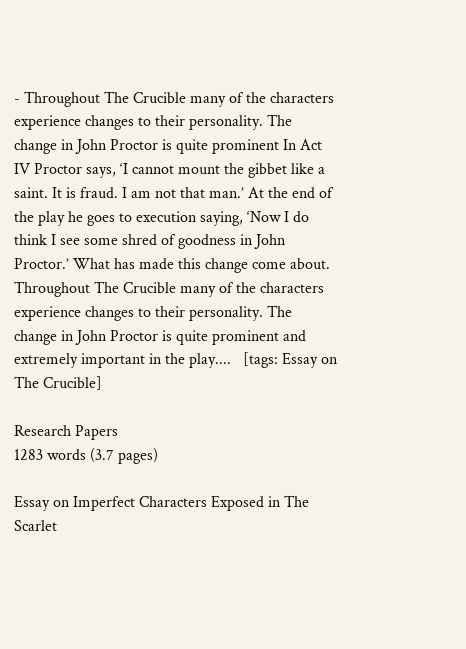- Throughout The Crucible many of the characters experience changes to their personality. The change in John Proctor is quite prominent In Act IV Proctor says, ‘I cannot mount the gibbet like a saint. It is fraud. I am not that man.’ At the end of the play he goes to execution saying, ‘Now I do think I see some shred of goodness in John Proctor.’ What has made this change come about. Throughout The Crucible many of the characters experience changes to their personality. The change in John Proctor is quite prominent and extremely important in the play....   [tags: Essay on The Crucible]

Research Papers
1283 words (3.7 pages)

Essay on Imperfect Characters Exposed in The Scarlet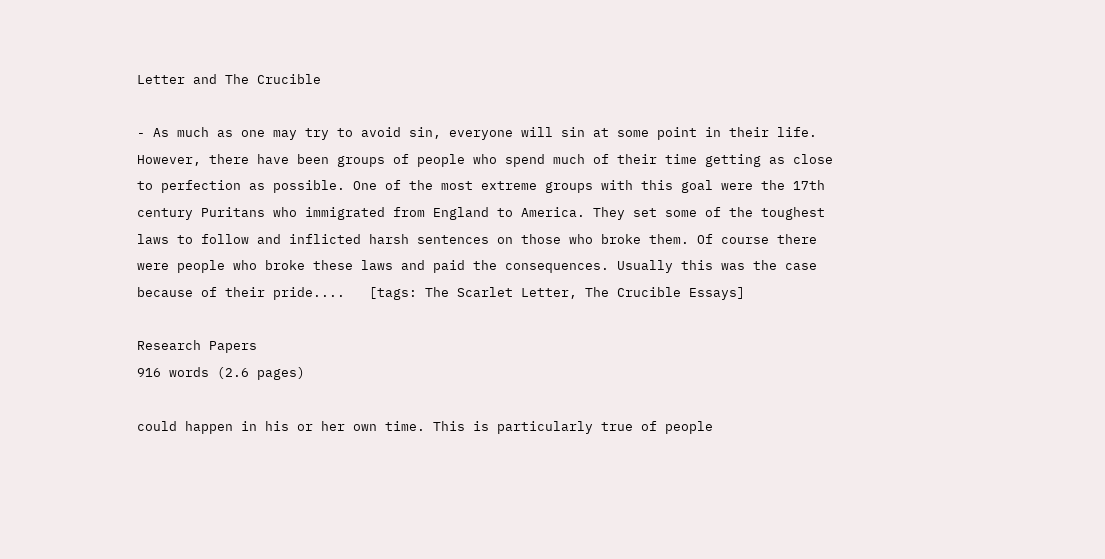Letter and The Crucible

- As much as one may try to avoid sin, everyone will sin at some point in their life. However, there have been groups of people who spend much of their time getting as close to perfection as possible. One of the most extreme groups with this goal were the 17th century Puritans who immigrated from England to America. They set some of the toughest laws to follow and inflicted harsh sentences on those who broke them. Of course there were people who broke these laws and paid the consequences. Usually this was the case because of their pride....   [tags: The Scarlet Letter, The Crucible Essays]

Research Papers
916 words (2.6 pages)

could happen in his or her own time. This is particularly true of people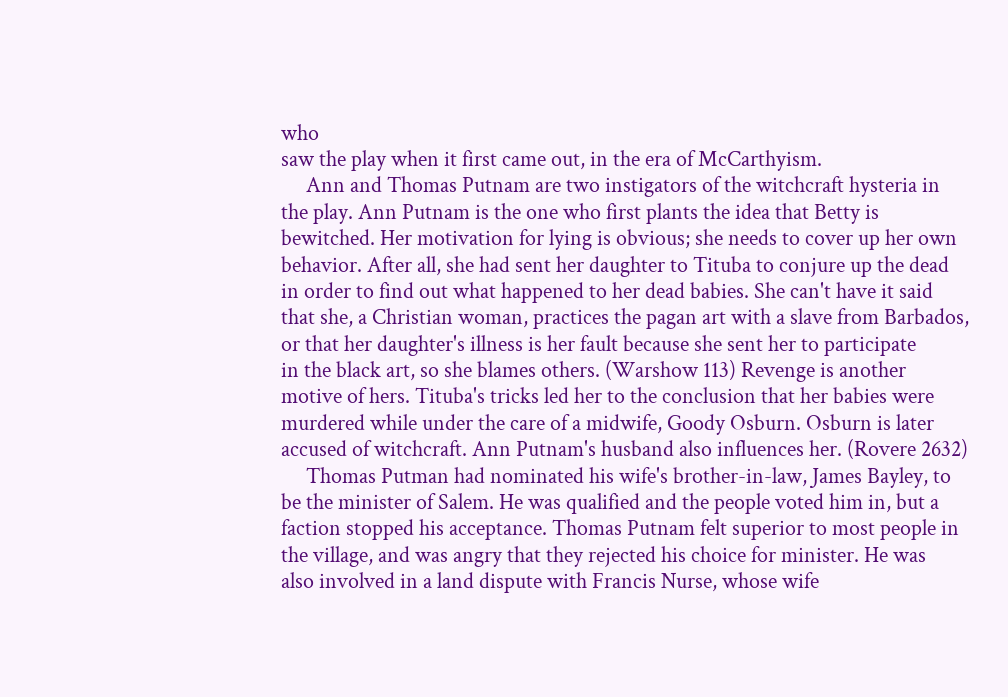who
saw the play when it first came out, in the era of McCarthyism.
     Ann and Thomas Putnam are two instigators of the witchcraft hysteria in
the play. Ann Putnam is the one who first plants the idea that Betty is
bewitched. Her motivation for lying is obvious; she needs to cover up her own
behavior. After all, she had sent her daughter to Tituba to conjure up the dead
in order to find out what happened to her dead babies. She can't have it said
that she, a Christian woman, practices the pagan art with a slave from Barbados,
or that her daughter's illness is her fault because she sent her to participate
in the black art, so she blames others. (Warshow 113) Revenge is another
motive of hers. Tituba's tricks led her to the conclusion that her babies were
murdered while under the care of a midwife, Goody Osburn. Osburn is later
accused of witchcraft. Ann Putnam's husband also influences her. (Rovere 2632)
     Thomas Putman had nominated his wife's brother-in-law, James Bayley, to
be the minister of Salem. He was qualified and the people voted him in, but a
faction stopped his acceptance. Thomas Putnam felt superior to most people in
the village, and was angry that they rejected his choice for minister. He was
also involved in a land dispute with Francis Nurse, whose wife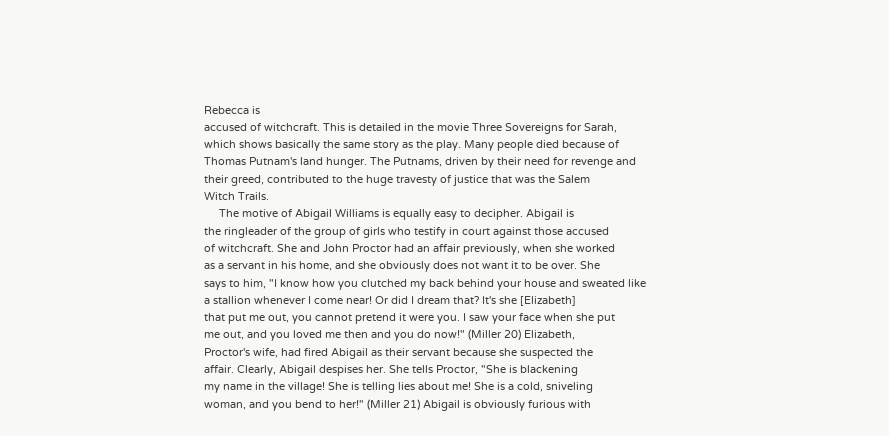Rebecca is
accused of witchcraft. This is detailed in the movie Three Sovereigns for Sarah,
which shows basically the same story as the play. Many people died because of
Thomas Putnam's land hunger. The Putnams, driven by their need for revenge and
their greed, contributed to the huge travesty of justice that was the Salem
Witch Trails.
     The motive of Abigail Williams is equally easy to decipher. Abigail is
the ringleader of the group of girls who testify in court against those accused
of witchcraft. She and John Proctor had an affair previously, when she worked
as a servant in his home, and she obviously does not want it to be over. She
says to him, "I know how you clutched my back behind your house and sweated like
a stallion whenever I come near! Or did I dream that? It's she [Elizabeth]
that put me out, you cannot pretend it were you. I saw your face when she put
me out, and you loved me then and you do now!" (Miller 20) Elizabeth,
Proctor's wife, had fired Abigail as their servant because she suspected the
affair. Clearly, Abigail despises her. She tells Proctor, "She is blackening
my name in the village! She is telling lies about me! She is a cold, sniveling
woman, and you bend to her!" (Miller 21) Abigail is obviously furious with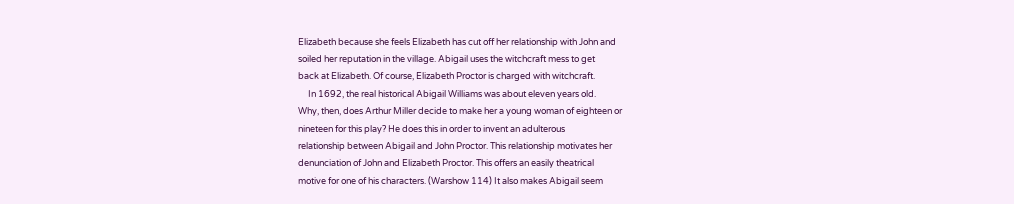Elizabeth because she feels Elizabeth has cut off her relationship with John and
soiled her reputation in the village. Abigail uses the witchcraft mess to get
back at Elizabeth. Of course, Elizabeth Proctor is charged with witchcraft.
     In 1692, the real historical Abigail Williams was about eleven years old.
Why, then, does Arthur Miller decide to make her a young woman of eighteen or
nineteen for this play? He does this in order to invent an adulterous
relationship between Abigail and John Proctor. This relationship motivates her
denunciation of John and Elizabeth Proctor. This offers an easily theatrical
motive for one of his characters. (Warshow 114) It also makes Abigail seem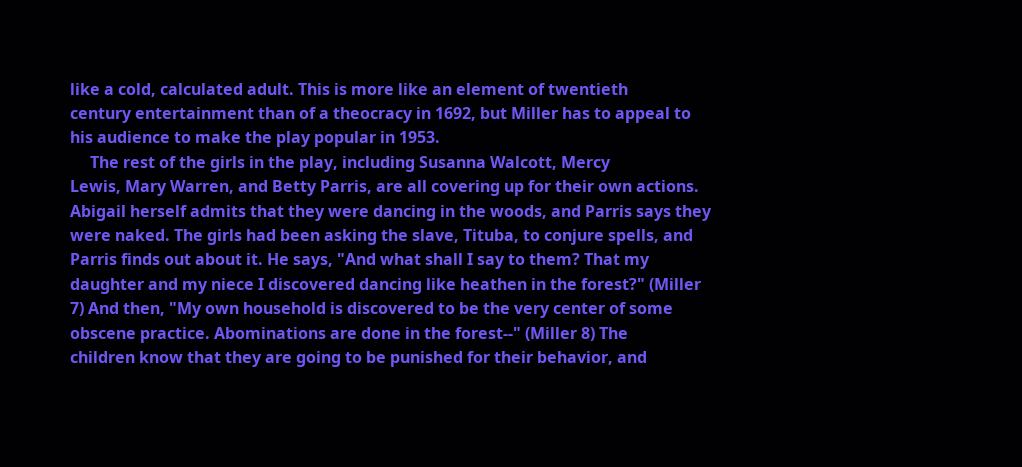like a cold, calculated adult. This is more like an element of twentieth
century entertainment than of a theocracy in 1692, but Miller has to appeal to
his audience to make the play popular in 1953.
     The rest of the girls in the play, including Susanna Walcott, Mercy
Lewis, Mary Warren, and Betty Parris, are all covering up for their own actions.
Abigail herself admits that they were dancing in the woods, and Parris says they
were naked. The girls had been asking the slave, Tituba, to conjure spells, and
Parris finds out about it. He says, "And what shall I say to them? That my
daughter and my niece I discovered dancing like heathen in the forest?" (Miller
7) And then, "My own household is discovered to be the very center of some
obscene practice. Abominations are done in the forest--" (Miller 8) The
children know that they are going to be punished for their behavior, and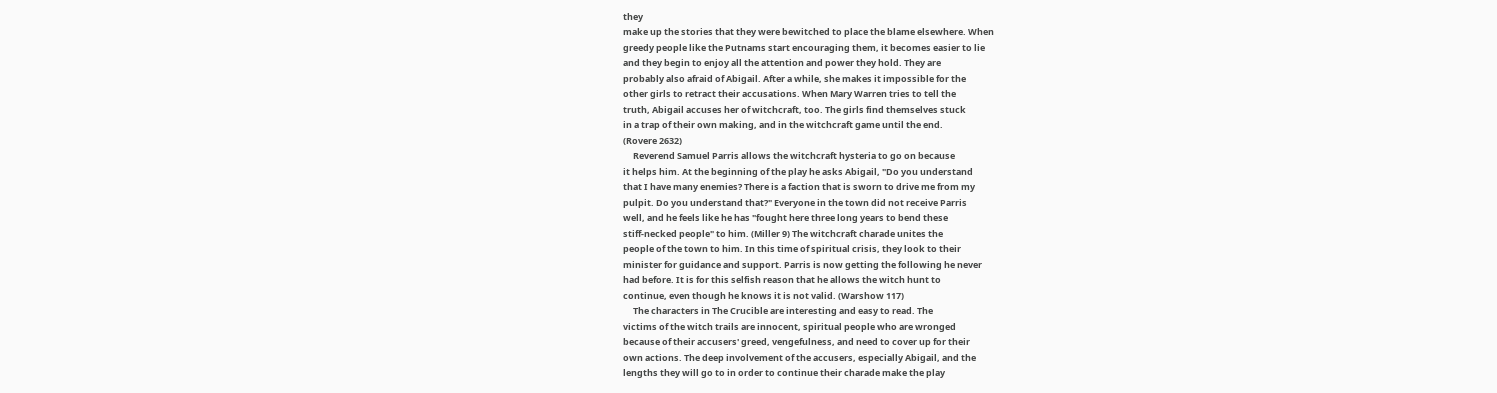they
make up the stories that they were bewitched to place the blame elsewhere. When
greedy people like the Putnams start encouraging them, it becomes easier to lie
and they begin to enjoy all the attention and power they hold. They are
probably also afraid of Abigail. After a while, she makes it impossible for the
other girls to retract their accusations. When Mary Warren tries to tell the
truth, Abigail accuses her of witchcraft, too. The girls find themselves stuck
in a trap of their own making, and in the witchcraft game until the end.
(Rovere 2632)
     Reverend Samuel Parris allows the witchcraft hysteria to go on because
it helps him. At the beginning of the play he asks Abigail, "Do you understand
that I have many enemies? There is a faction that is sworn to drive me from my
pulpit. Do you understand that?" Everyone in the town did not receive Parris
well, and he feels like he has "fought here three long years to bend these
stiff-necked people" to him. (Miller 9) The witchcraft charade unites the
people of the town to him. In this time of spiritual crisis, they look to their
minister for guidance and support. Parris is now getting the following he never
had before. It is for this selfish reason that he allows the witch hunt to
continue, even though he knows it is not valid. (Warshow 117)
     The characters in The Crucible are interesting and easy to read. The
victims of the witch trails are innocent, spiritual people who are wronged
because of their accusers' greed, vengefulness, and need to cover up for their
own actions. The deep involvement of the accusers, especially Abigail, and the
lengths they will go to in order to continue their charade make the play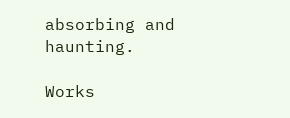absorbing and haunting.

Works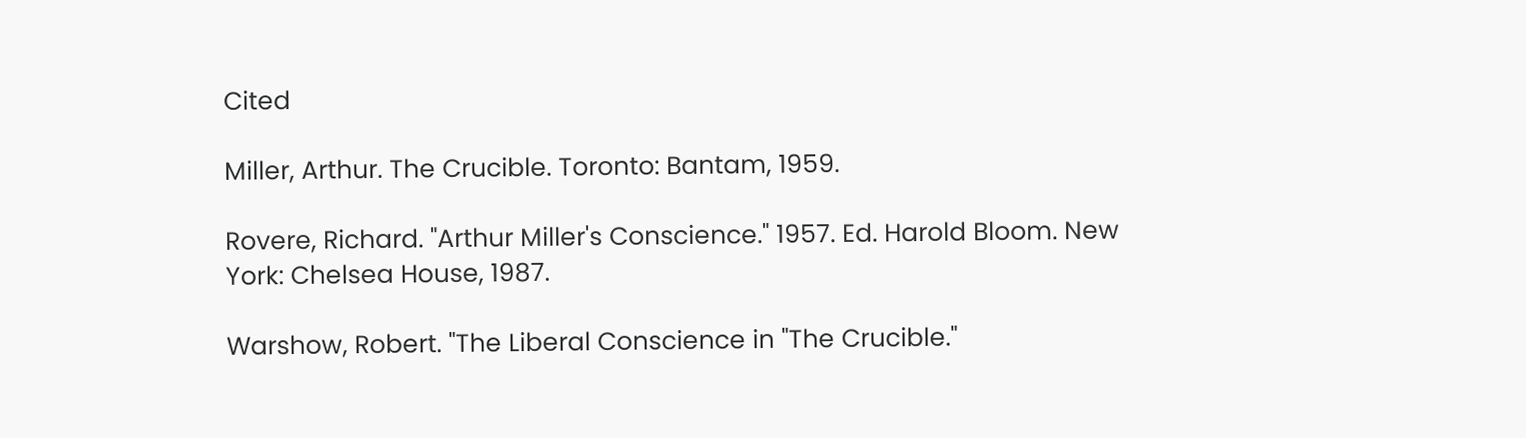Cited

Miller, Arthur. The Crucible. Toronto: Bantam, 1959.

Rovere, Richard. "Arthur Miller's Conscience." 1957. Ed. Harold Bloom. New
York: Chelsea House, 1987.

Warshow, Robert. "The Liberal Conscience in "The Crucible."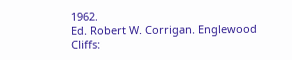1962.
Ed. Robert W. Corrigan. Englewood Cliffs: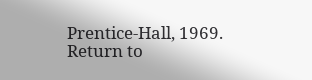Prentice-Hall, 1969.
Return to